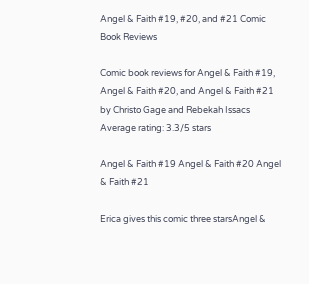Angel & Faith #19, #20, and #21 Comic Book Reviews

Comic book reviews for Angel & Faith #19, Angel & Faith #20, and Angel & Faith #21 by Christo Gage and Rebekah Issacs
Average rating: 3.3/5 stars

Angel & Faith #19 Angel & Faith #20 Angel & Faith #21

Erica gives this comic three starsAngel &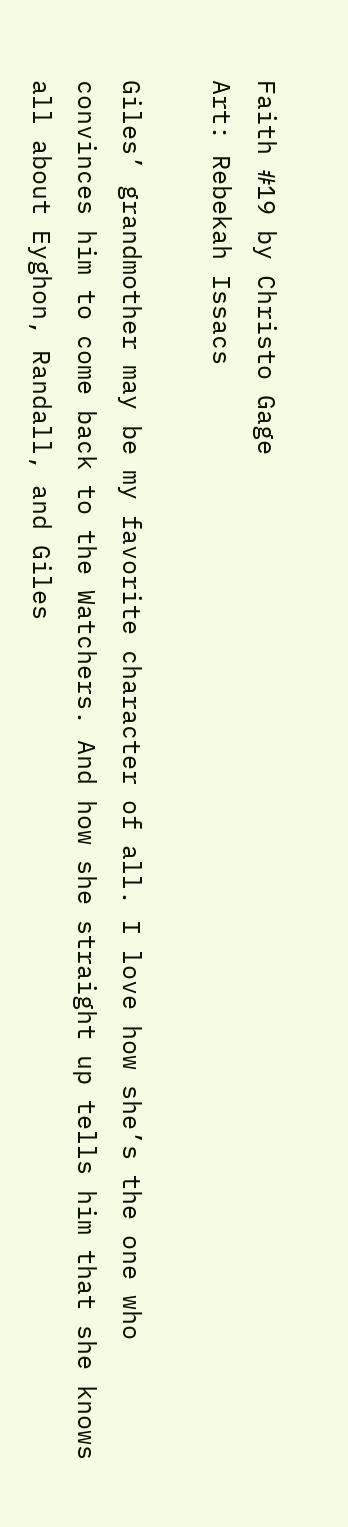Faith #19 by Christo Gage
Art: Rebekah Issacs

Giles’ grandmother may be my favorite character of all. I love how she’s the one who convinces him to come back to the Watchers. And how she straight up tells him that she knows all about Eyghon, Randall, and Giles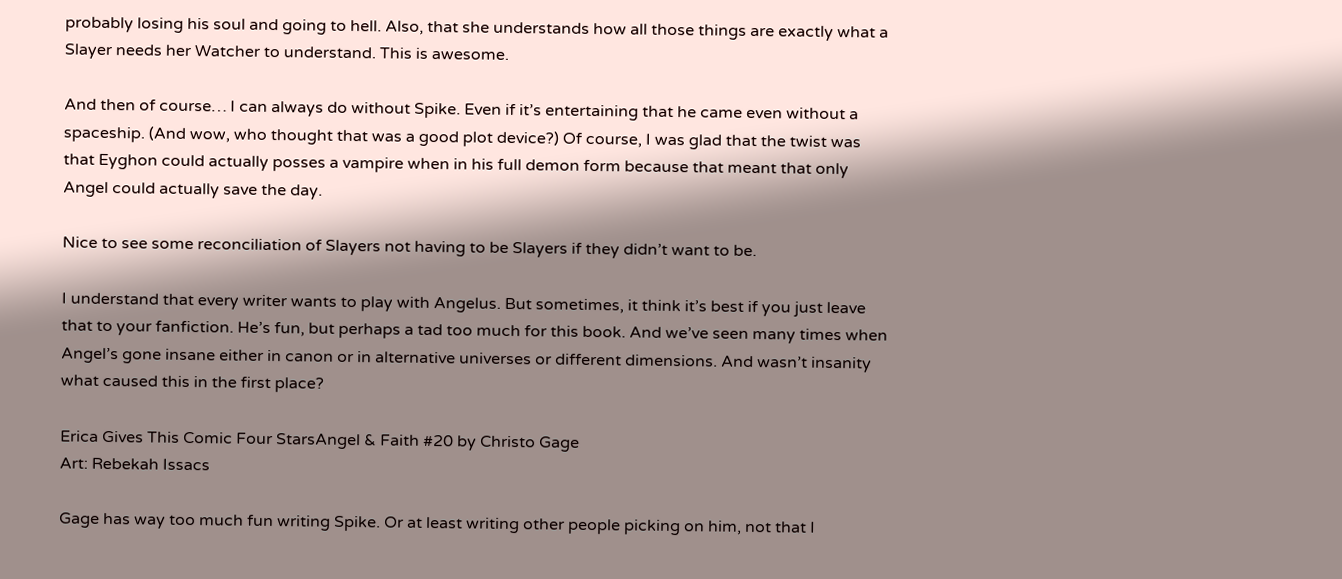probably losing his soul and going to hell. Also, that she understands how all those things are exactly what a Slayer needs her Watcher to understand. This is awesome.

And then of course… I can always do without Spike. Even if it’s entertaining that he came even without a spaceship. (And wow, who thought that was a good plot device?) Of course, I was glad that the twist was that Eyghon could actually posses a vampire when in his full demon form because that meant that only Angel could actually save the day.

Nice to see some reconciliation of Slayers not having to be Slayers if they didn’t want to be.

I understand that every writer wants to play with Angelus. But sometimes, it think it’s best if you just leave that to your fanfiction. He’s fun, but perhaps a tad too much for this book. And we’ve seen many times when Angel’s gone insane either in canon or in alternative universes or different dimensions. And wasn’t insanity what caused this in the first place?

Erica Gives This Comic Four StarsAngel & Faith #20 by Christo Gage
Art: Rebekah Issacs

Gage has way too much fun writing Spike. Or at least writing other people picking on him, not that I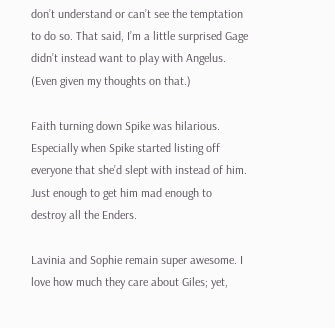don’t understand or can’t see the temptation to do so. That said, I’m a little surprised Gage didn’t instead want to play with Angelus. (Even given my thoughts on that.)

Faith turning down Spike was hilarious. Especially when Spike started listing off everyone that she’d slept with instead of him. Just enough to get him mad enough to destroy all the Enders.

Lavinia and Sophie remain super awesome. I love how much they care about Giles; yet,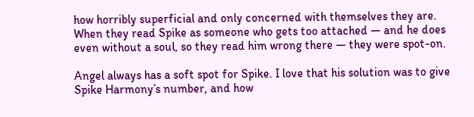how horribly superficial and only concerned with themselves they are. When they read Spike as someone who gets too attached — and he does even without a soul, so they read him wrong there — they were spot-on.

Angel always has a soft spot for Spike. I love that his solution was to give Spike Harmony’s number, and how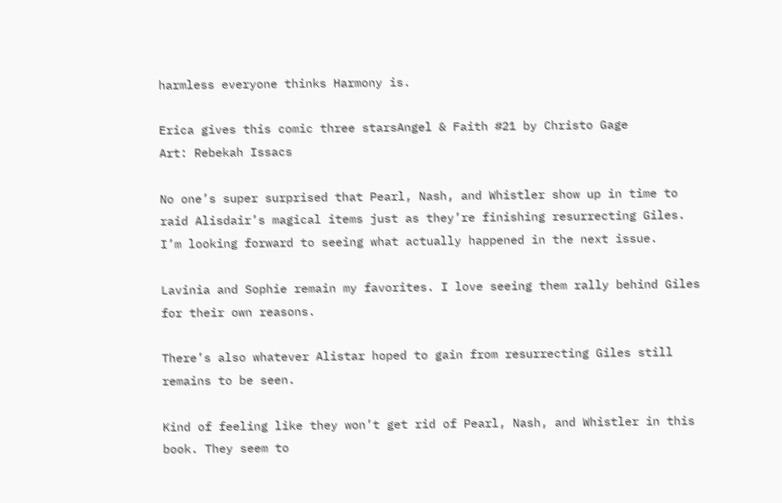harmless everyone thinks Harmony is.

Erica gives this comic three starsAngel & Faith #21 by Christo Gage
Art: Rebekah Issacs

No one’s super surprised that Pearl, Nash, and Whistler show up in time to raid Alisdair’s magical items just as they’re finishing resurrecting Giles. I’m looking forward to seeing what actually happened in the next issue.

Lavinia and Sophie remain my favorites. I love seeing them rally behind Giles for their own reasons.

There’s also whatever Alistar hoped to gain from resurrecting Giles still remains to be seen.

Kind of feeling like they won’t get rid of Pearl, Nash, and Whistler in this book. They seem to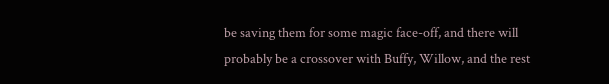be saving them for some magic face-off, and there will probably be a crossover with Buffy, Willow, and the rest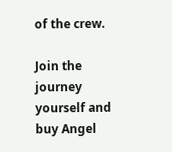of the crew.

Join the journey yourself and buy Angel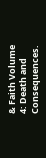& Faith Volume 4: Death and Consequences.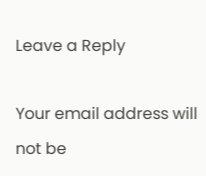Leave a Reply

Your email address will not be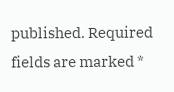published. Required fields are marked *